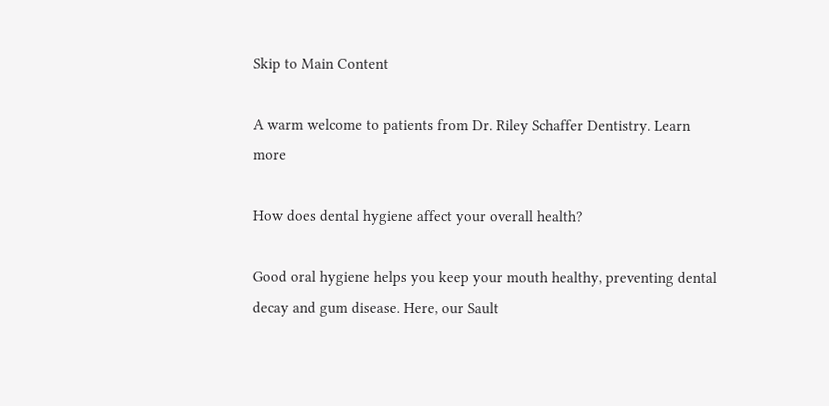Skip to Main Content

A warm welcome to patients from Dr. Riley Schaffer Dentistry. Learn more

How does dental hygiene affect your overall health?

Good oral hygiene helps you keep your mouth healthy, preventing dental decay and gum disease. Here, our Sault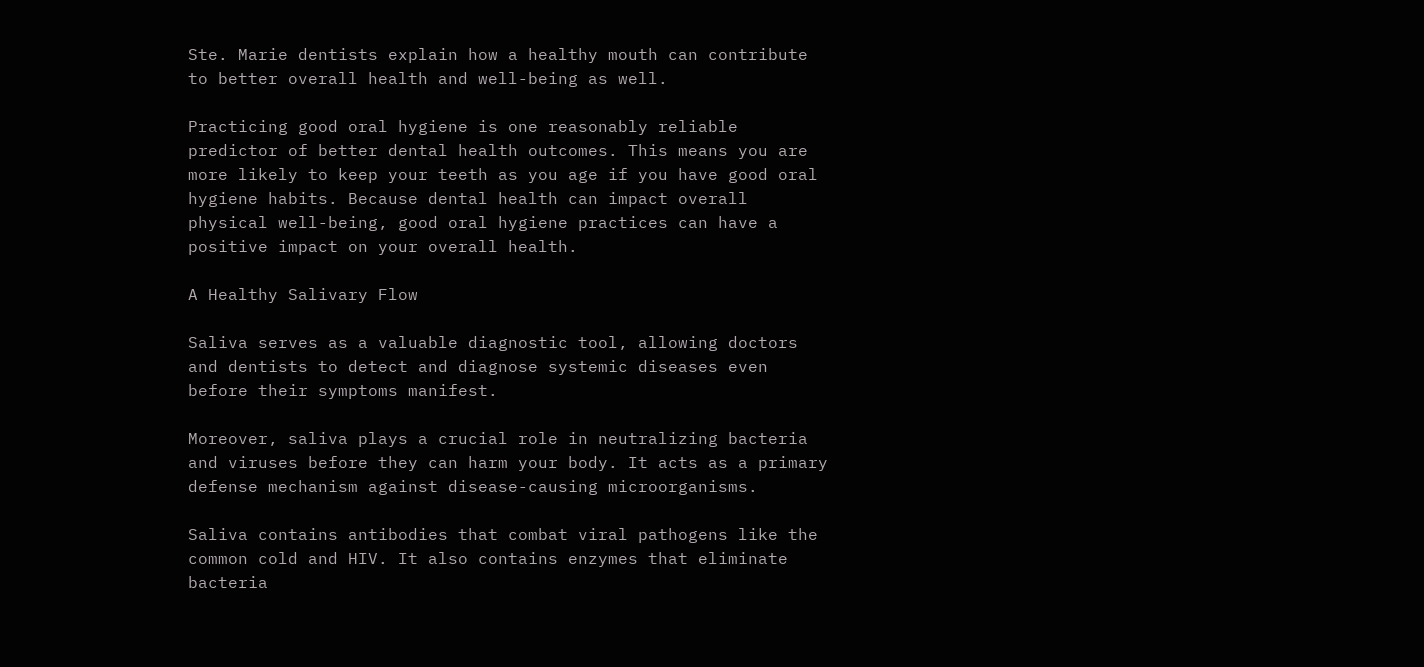Ste. Marie dentists explain how a healthy mouth can contribute to better overall health and well-being as well.

Practicing good oral hygiene is one reasonably reliable predictor of better dental health outcomes. This means you are more likely to keep your teeth as you age if you have good oral hygiene habits. Because dental health can impact overall physical well-being, good oral hygiene practices can have a positive impact on your overall health.

A Healthy Salivary Flow

Saliva serves as a valuable diagnostic tool, allowing doctors and dentists to detect and diagnose systemic diseases even before their symptoms manifest.

Moreover, saliva plays a crucial role in neutralizing bacteria and viruses before they can harm your body. It acts as a primary defense mechanism against disease-causing microorganisms.

Saliva contains antibodies that combat viral pathogens like the common cold and HIV. It also contains enzymes that eliminate bacteria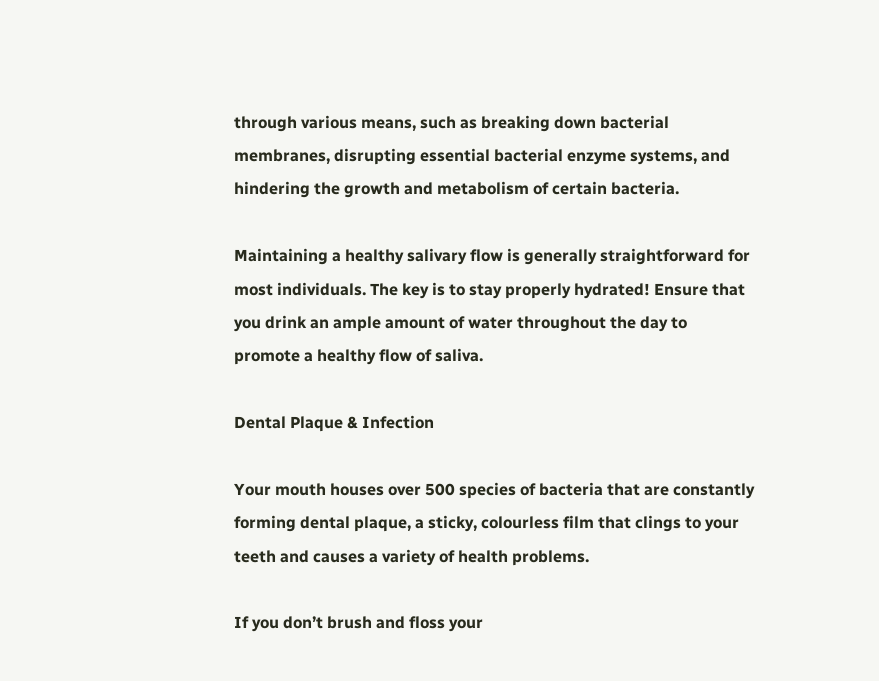through various means, such as breaking down bacterial membranes, disrupting essential bacterial enzyme systems, and hindering the growth and metabolism of certain bacteria.

Maintaining a healthy salivary flow is generally straightforward for most individuals. The key is to stay properly hydrated! Ensure that you drink an ample amount of water throughout the day to promote a healthy flow of saliva.

Dental Plaque & Infection

Your mouth houses over 500 species of bacteria that are constantly forming dental plaque, a sticky, colourless film that clings to your teeth and causes a variety of health problems.

If you don’t brush and floss your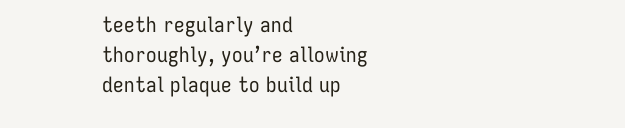teeth regularly and thoroughly, you’re allowing dental plaque to build up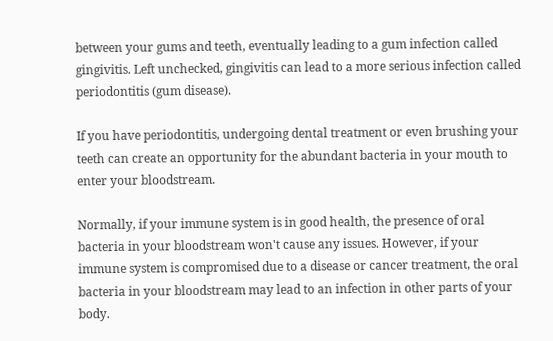between your gums and teeth, eventually leading to a gum infection called gingivitis. Left unchecked, gingivitis can lead to a more serious infection called periodontitis (gum disease).

If you have periodontitis, undergoing dental treatment or even brushing your teeth can create an opportunity for the abundant bacteria in your mouth to enter your bloodstream.

Normally, if your immune system is in good health, the presence of oral bacteria in your bloodstream won't cause any issues. However, if your immune system is compromised due to a disease or cancer treatment, the oral bacteria in your bloodstream may lead to an infection in other parts of your body.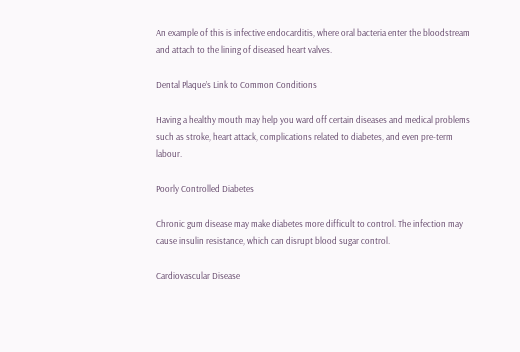An example of this is infective endocarditis, where oral bacteria enter the bloodstream and attach to the lining of diseased heart valves.

Dental Plaque’s Link to Common Conditions

Having a healthy mouth may help you ward off certain diseases and medical problems such as stroke, heart attack, complications related to diabetes, and even pre-term labour.

Poorly Controlled Diabetes

Chronic gum disease may make diabetes more difficult to control. The infection may cause insulin resistance, which can disrupt blood sugar control.

Cardiovascular Disease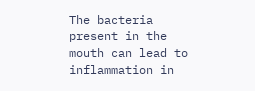The bacteria present in the mouth can lead to inflammation in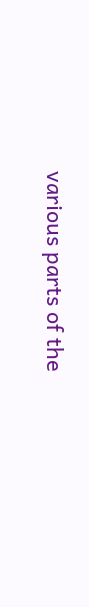various parts of the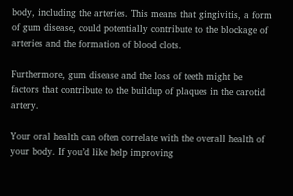body, including the arteries. This means that gingivitis, a form of gum disease, could potentially contribute to the blockage of arteries and the formation of blood clots.

Furthermore, gum disease and the loss of teeth might be factors that contribute to the buildup of plaques in the carotid artery.

Your oral health can often correlate with the overall health of your body. If you’d like help improving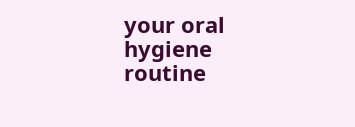your oral hygiene routine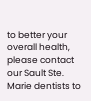to better your overall health, please contact our Sault Ste. Marie dentists to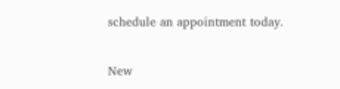schedule an appointment today.

New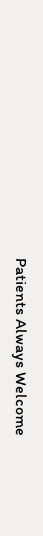Patients Always Welcome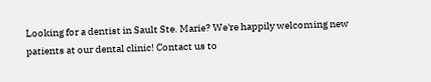Looking for a dentist in Sault Ste. Marie? We're happily welcoming new patients at our dental clinic! Contact us to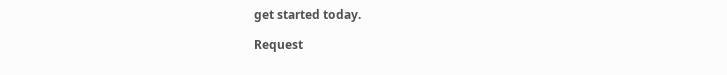get started today.

Request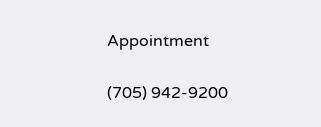Appointment

(705) 942-9200